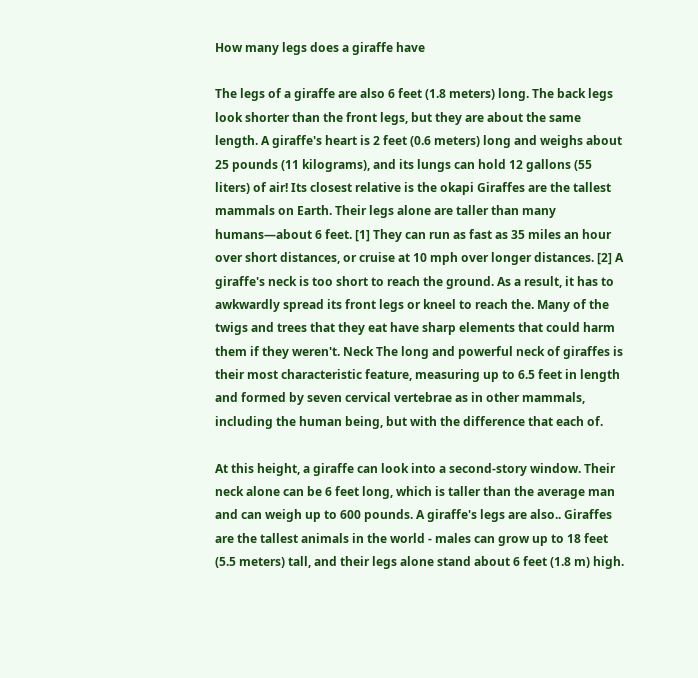How many legs does a giraffe have

The legs of a giraffe are also 6 feet (1.8 meters) long. The back legs look shorter than the front legs, but they are about the same length. A giraffe's heart is 2 feet (0.6 meters) long and weighs about 25 pounds (11 kilograms), and its lungs can hold 12 gallons (55 liters) of air! Its closest relative is the okapi Giraffes are the tallest mammals on Earth. Their legs alone are taller than many humans—about 6 feet. [1] They can run as fast as 35 miles an hour over short distances, or cruise at 10 mph over longer distances. [2] A giraffe's neck is too short to reach the ground. As a result, it has to awkwardly spread its front legs or kneel to reach the. Many of the twigs and trees that they eat have sharp elements that could harm them if they weren't. Neck The long and powerful neck of giraffes is their most characteristic feature, measuring up to 6.5 feet in length and formed by seven cervical vertebrae as in other mammals, including the human being, but with the difference that each of.

At this height, a giraffe can look into a second-story window. Their neck alone can be 6 feet long, which is taller than the average man and can weigh up to 600 pounds. A giraffe's legs are also.. Giraffes are the tallest animals in the world - males can grow up to 18 feet (5.5 meters) tall, and their legs alone stand about 6 feet (1.8 m) high.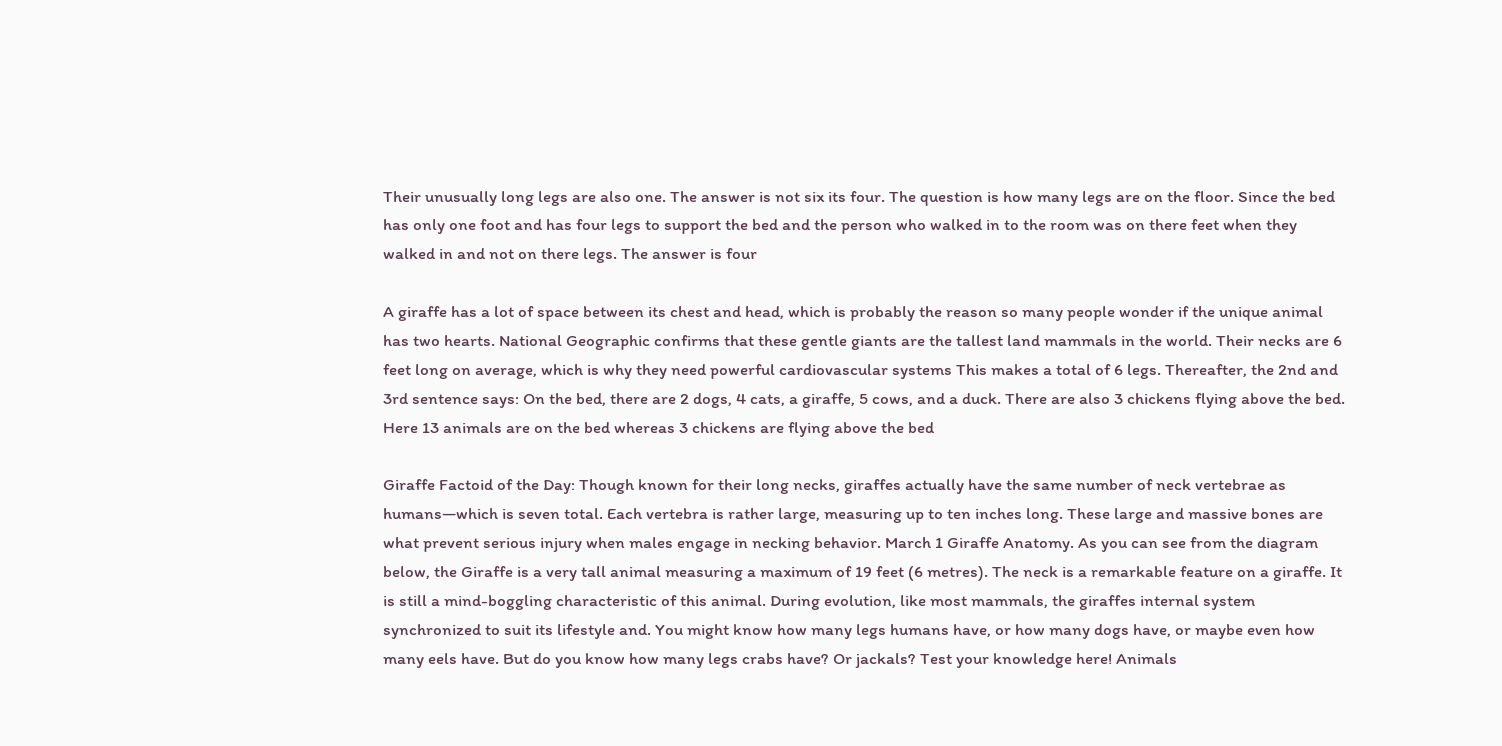Their unusually long legs are also one. The answer is not six its four. The question is how many legs are on the floor. Since the bed has only one foot and has four legs to support the bed and the person who walked in to the room was on there feet when they walked in and not on there legs. The answer is four

A giraffe has a lot of space between its chest and head, which is probably the reason so many people wonder if the unique animal has two hearts. National Geographic confirms that these gentle giants are the tallest land mammals in the world. Their necks are 6 feet long on average, which is why they need powerful cardiovascular systems This makes a total of 6 legs. Thereafter, the 2nd and 3rd sentence says: On the bed, there are 2 dogs, 4 cats, a giraffe, 5 cows, and a duck. There are also 3 chickens flying above the bed. Here 13 animals are on the bed whereas 3 chickens are flying above the bed

Giraffe Factoid of the Day: Though known for their long necks, giraffes actually have the same number of neck vertebrae as humans—which is seven total. Each vertebra is rather large, measuring up to ten inches long. These large and massive bones are what prevent serious injury when males engage in necking behavior. March 1 Giraffe Anatomy. As you can see from the diagram below, the Giraffe is a very tall animal measuring a maximum of 19 feet (6 metres). The neck is a remarkable feature on a giraffe. It is still a mind-boggling characteristic of this animal. During evolution, like most mammals, the giraffes internal system synchronized to suit its lifestyle and. You might know how many legs humans have, or how many dogs have, or maybe even how many eels have. But do you know how many legs crabs have? Or jackals? Test your knowledge here! Animals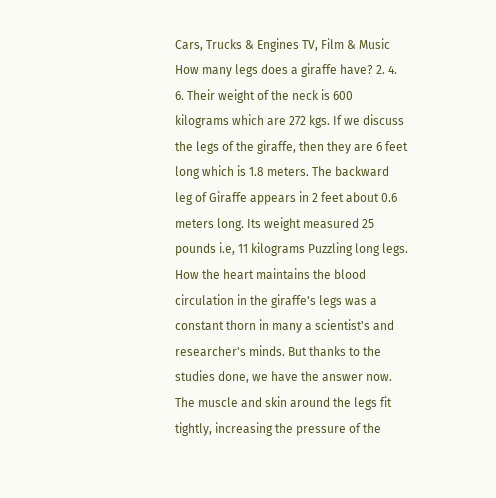Cars, Trucks & Engines TV, Film & Music How many legs does a giraffe have? 2. 4. 6. Their weight of the neck is 600 kilograms which are 272 kgs. If we discuss the legs of the giraffe, then they are 6 feet long which is 1.8 meters. The backward leg of Giraffe appears in 2 feet about 0.6 meters long. Its weight measured 25 pounds i.e, 11 kilograms Puzzling long legs. How the heart maintains the blood circulation in the giraffe's legs was a constant thorn in many a scientist's and researcher's minds. But thanks to the studies done, we have the answer now. The muscle and skin around the legs fit tightly, increasing the pressure of the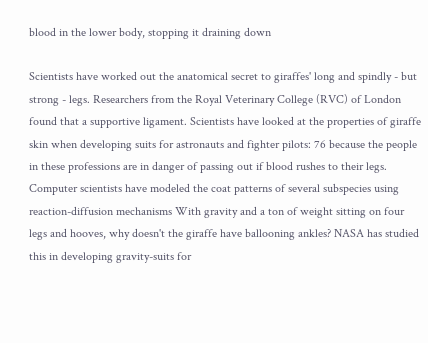blood in the lower body, stopping it draining down

Scientists have worked out the anatomical secret to giraffes' long and spindly - but strong - legs. Researchers from the Royal Veterinary College (RVC) of London found that a supportive ligament. Scientists have looked at the properties of giraffe skin when developing suits for astronauts and fighter pilots: 76 because the people in these professions are in danger of passing out if blood rushes to their legs. Computer scientists have modeled the coat patterns of several subspecies using reaction-diffusion mechanisms With gravity and a ton of weight sitting on four legs and hooves, why doesn't the giraffe have ballooning ankles? NASA has studied this in developing gravity-suits for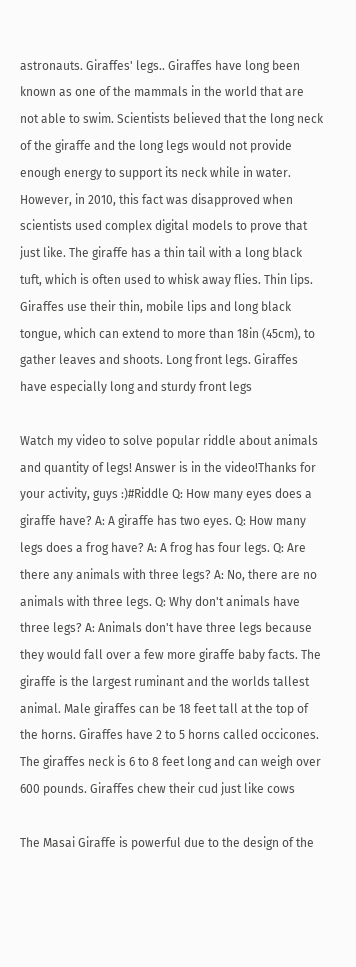astronauts. Giraffes' legs.. Giraffes have long been known as one of the mammals in the world that are not able to swim. Scientists believed that the long neck of the giraffe and the long legs would not provide enough energy to support its neck while in water. However, in 2010, this fact was disapproved when scientists used complex digital models to prove that just like. The giraffe has a thin tail with a long black tuft, which is often used to whisk away flies. Thin lips. Giraffes use their thin, mobile lips and long black tongue, which can extend to more than 18in (45cm), to gather leaves and shoots. Long front legs. Giraffes have especially long and sturdy front legs

Watch my video to solve popular riddle about animals and quantity of legs! Answer is in the video!Thanks for your activity, guys :)#Riddle Q: How many eyes does a giraffe have? A: A giraffe has two eyes. Q: How many legs does a frog have? A: A frog has four legs. Q: Are there any animals with three legs? A: No, there are no animals with three legs. Q: Why don't animals have three legs? A: Animals don't have three legs because they would fall over a few more giraffe baby facts. The giraffe is the largest ruminant and the worlds tallest animal. Male giraffes can be 18 feet tall at the top of the horns. Giraffes have 2 to 5 horns called occicones. The giraffes neck is 6 to 8 feet long and can weigh over 600 pounds. Giraffes chew their cud just like cows

The Masai Giraffe is powerful due to the design of the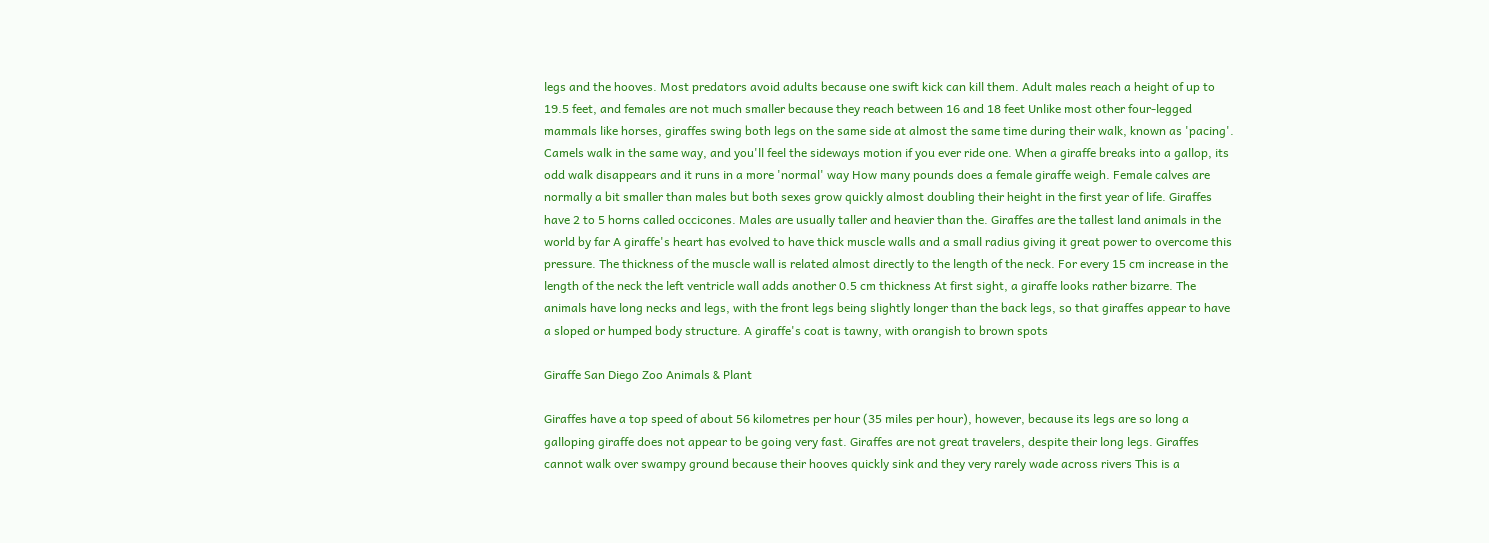legs and the hooves. Most predators avoid adults because one swift kick can kill them. Adult males reach a height of up to 19.5 feet, and females are not much smaller because they reach between 16 and 18 feet Unlike most other four-legged mammals like horses, giraffes swing both legs on the same side at almost the same time during their walk, known as 'pacing'. Camels walk in the same way, and you'll feel the sideways motion if you ever ride one. When a giraffe breaks into a gallop, its odd walk disappears and it runs in a more 'normal' way How many pounds does a female giraffe weigh. Female calves are normally a bit smaller than males but both sexes grow quickly almost doubling their height in the first year of life. Giraffes have 2 to 5 horns called occicones. Males are usually taller and heavier than the. Giraffes are the tallest land animals in the world by far A giraffe's heart has evolved to have thick muscle walls and a small radius giving it great power to overcome this pressure. The thickness of the muscle wall is related almost directly to the length of the neck. For every 15 cm increase in the length of the neck the left ventricle wall adds another 0.5 cm thickness At first sight, a giraffe looks rather bizarre. The animals have long necks and legs, with the front legs being slightly longer than the back legs, so that giraffes appear to have a sloped or humped body structure. A giraffe's coat is tawny, with orangish to brown spots

Giraffe San Diego Zoo Animals & Plant

Giraffes have a top speed of about 56 kilometres per hour (35 miles per hour), however, because its legs are so long a galloping giraffe does not appear to be going very fast. Giraffes are not great travelers, despite their long legs. Giraffes cannot walk over swampy ground because their hooves quickly sink and they very rarely wade across rivers This is a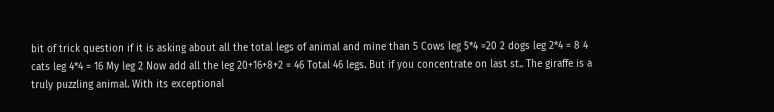bit of trick question if it is asking about all the total legs of animal and mine than 5 Cows leg 5*4 =20 2 dogs leg 2*4 = 8 4 cats leg 4*4 = 16 My leg 2 Now add all the leg 20+16+8+2 = 46 Total 46 legs. But if you concentrate on last st.. The giraffe is a truly puzzling animal. With its exceptional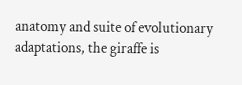anatomy and suite of evolutionary adaptations, the giraffe is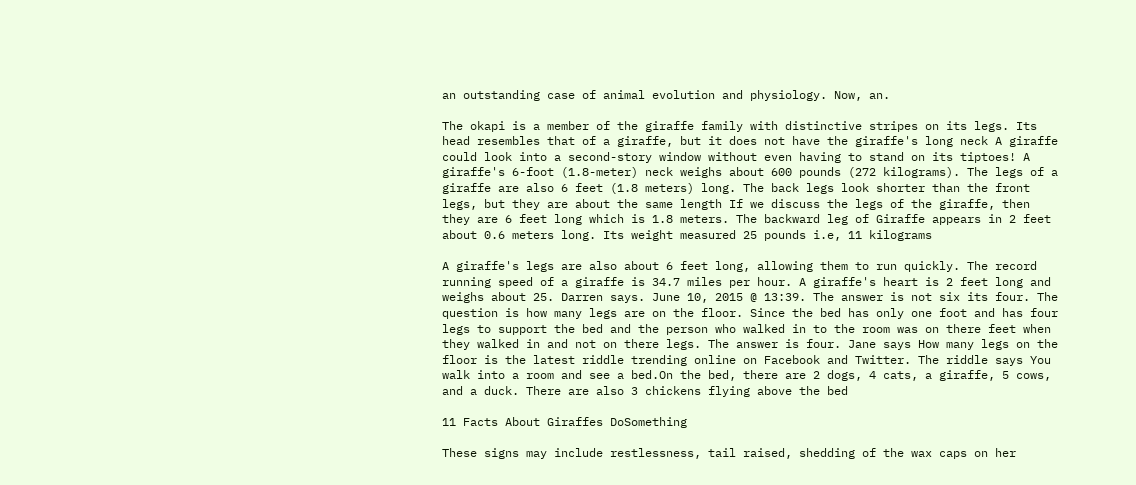an outstanding case of animal evolution and physiology. Now, an.

The okapi is a member of the giraffe family with distinctive stripes on its legs. Its head resembles that of a giraffe, but it does not have the giraffe's long neck A giraffe could look into a second-story window without even having to stand on its tiptoes! A giraffe's 6-foot (1.8-meter) neck weighs about 600 pounds (272 kilograms). The legs of a giraffe are also 6 feet (1.8 meters) long. The back legs look shorter than the front legs, but they are about the same length If we discuss the legs of the giraffe, then they are 6 feet long which is 1.8 meters. The backward leg of Giraffe appears in 2 feet about 0.6 meters long. Its weight measured 25 pounds i.e, 11 kilograms

A giraffe's legs are also about 6 feet long, allowing them to run quickly. The record running speed of a giraffe is 34.7 miles per hour. A giraffe's heart is 2 feet long and weighs about 25. Darren says. June 10, 2015 @ 13:39. The answer is not six its four. The question is how many legs are on the floor. Since the bed has only one foot and has four legs to support the bed and the person who walked in to the room was on there feet when they walked in and not on there legs. The answer is four. Jane says How many legs on the floor is the latest riddle trending online on Facebook and Twitter. The riddle says You walk into a room and see a bed.On the bed, there are 2 dogs, 4 cats, a giraffe, 5 cows, and a duck. There are also 3 chickens flying above the bed

11 Facts About Giraffes DoSomething

These signs may include restlessness, tail raised, shedding of the wax caps on her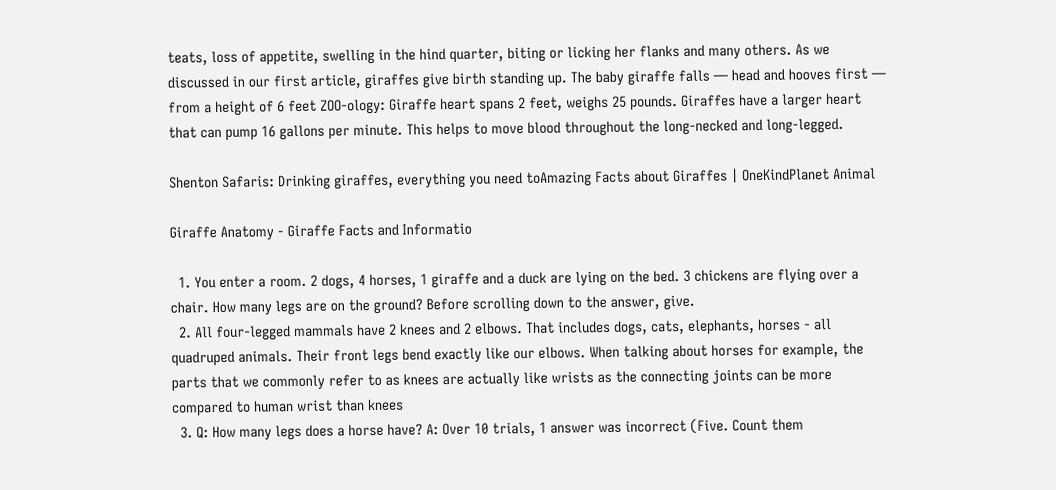teats, loss of appetite, swelling in the hind quarter, biting or licking her flanks and many others. As we discussed in our first article, giraffes give birth standing up. The baby giraffe falls — head and hooves first — from a height of 6 feet ZOO-ology: Giraffe heart spans 2 feet, weighs 25 pounds. Giraffes have a larger heart that can pump 16 gallons per minute. This helps to move blood throughout the long-necked and long-legged.

Shenton Safaris: Drinking giraffes, everything you need toAmazing Facts about Giraffes | OneKindPlanet Animal

Giraffe Anatomy - Giraffe Facts and Informatio

  1. You enter a room. 2 dogs, 4 horses, 1 giraffe and a duck are lying on the bed. 3 chickens are flying over a chair. How many legs are on the ground? Before scrolling down to the answer, give.
  2. All four-legged mammals have 2 knees and 2 elbows. That includes dogs, cats, elephants, horses - all quadruped animals. Their front legs bend exactly like our elbows. When talking about horses for example, the parts that we commonly refer to as knees are actually like wrists as the connecting joints can be more compared to human wrist than knees
  3. Q: How many legs does a horse have? A: Over 10 trials, 1 answer was incorrect (Five. Count them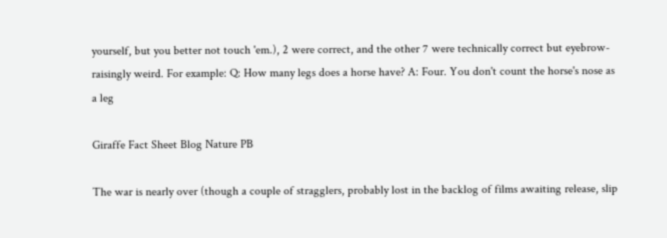yourself, but you better not touch 'em.), 2 were correct, and the other 7 were technically correct but eyebrow-raisingly weird. For example: Q: How many legs does a horse have? A: Four. You don't count the horse's nose as a leg

Giraffe Fact Sheet Blog Nature PB

The war is nearly over (though a couple of stragglers, probably lost in the backlog of films awaiting release, slip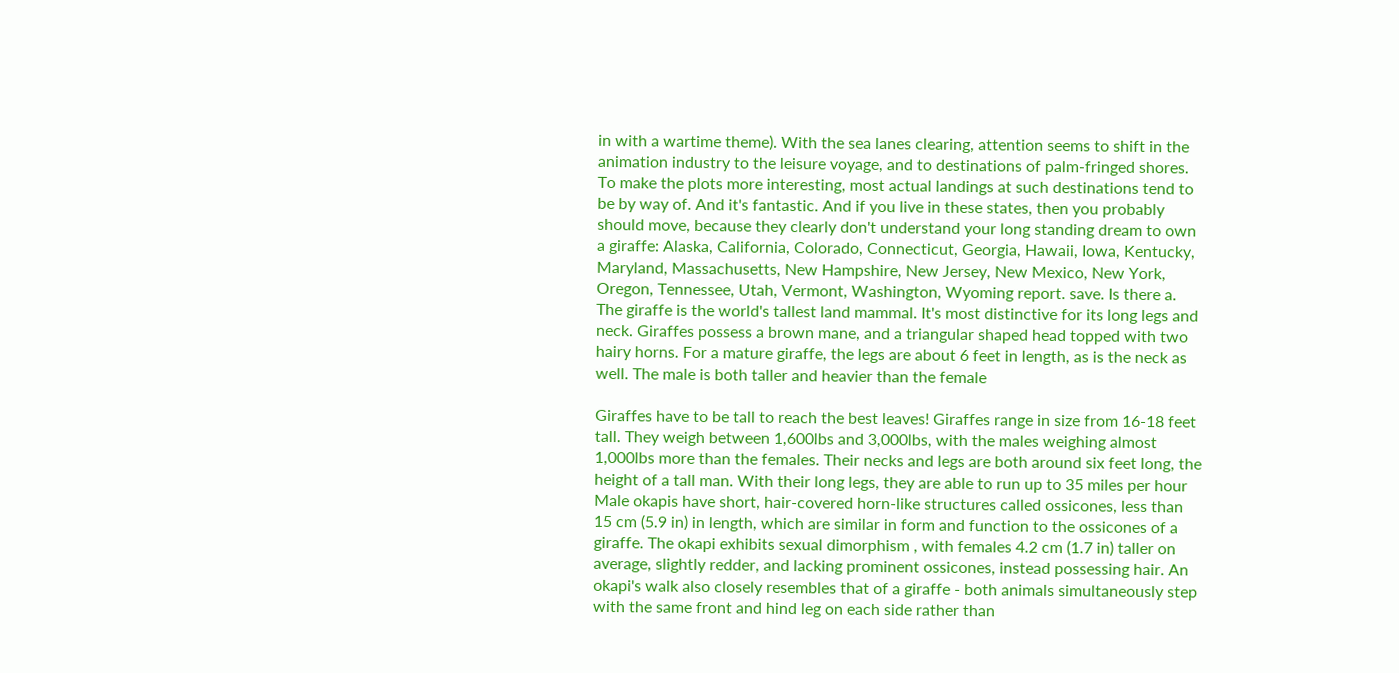in with a wartime theme). With the sea lanes clearing, attention seems to shift in the animation industry to the leisure voyage, and to destinations of palm-fringed shores. To make the plots more interesting, most actual landings at such destinations tend to be by way of. And it's fantastic. And if you live in these states, then you probably should move, because they clearly don't understand your long standing dream to own a giraffe: Alaska, California, Colorado, Connecticut, Georgia, Hawaii, Iowa, Kentucky, Maryland, Massachusetts, New Hampshire, New Jersey, New Mexico, New York, Oregon, Tennessee, Utah, Vermont, Washington, Wyoming report. save. Is there a. The giraffe is the world's tallest land mammal. It's most distinctive for its long legs and neck. Giraffes possess a brown mane, and a triangular shaped head topped with two hairy horns. For a mature giraffe, the legs are about 6 feet in length, as is the neck as well. The male is both taller and heavier than the female

Giraffes have to be tall to reach the best leaves! Giraffes range in size from 16-18 feet tall. They weigh between 1,600lbs and 3,000lbs, with the males weighing almost 1,000lbs more than the females. Their necks and legs are both around six feet long, the height of a tall man. With their long legs, they are able to run up to 35 miles per hour Male okapis have short, hair-covered horn-like structures called ossicones, less than 15 cm (5.9 in) in length, which are similar in form and function to the ossicones of a giraffe. The okapi exhibits sexual dimorphism , with females 4.2 cm (1.7 in) taller on average, slightly redder, and lacking prominent ossicones, instead possessing hair. An okapi's walk also closely resembles that of a giraffe - both animals simultaneously step with the same front and hind leg on each side rather than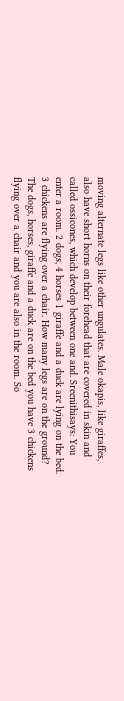moving alternate legs like other ungulates. Male okapis, like giraffes, also have short horns on their forehead that are covered in skin and called ossicones, which develop between one and. Sreenithisays: You enter a room. 2 dogs, 4 horses 1 giraffe and a duck are lying on the bed. 3 chickens are flying over a chair. How many legs are on the ground? The dogs, horses, giraffe and a duck are on the bed you have 3 chickens flying over a chair and you are also in the room. So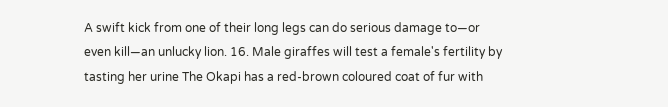A swift kick from one of their long legs can do serious damage to—or even kill—an unlucky lion. 16. Male giraffes will test a female's fertility by tasting her urine The Okapi has a red-brown coloured coat of fur with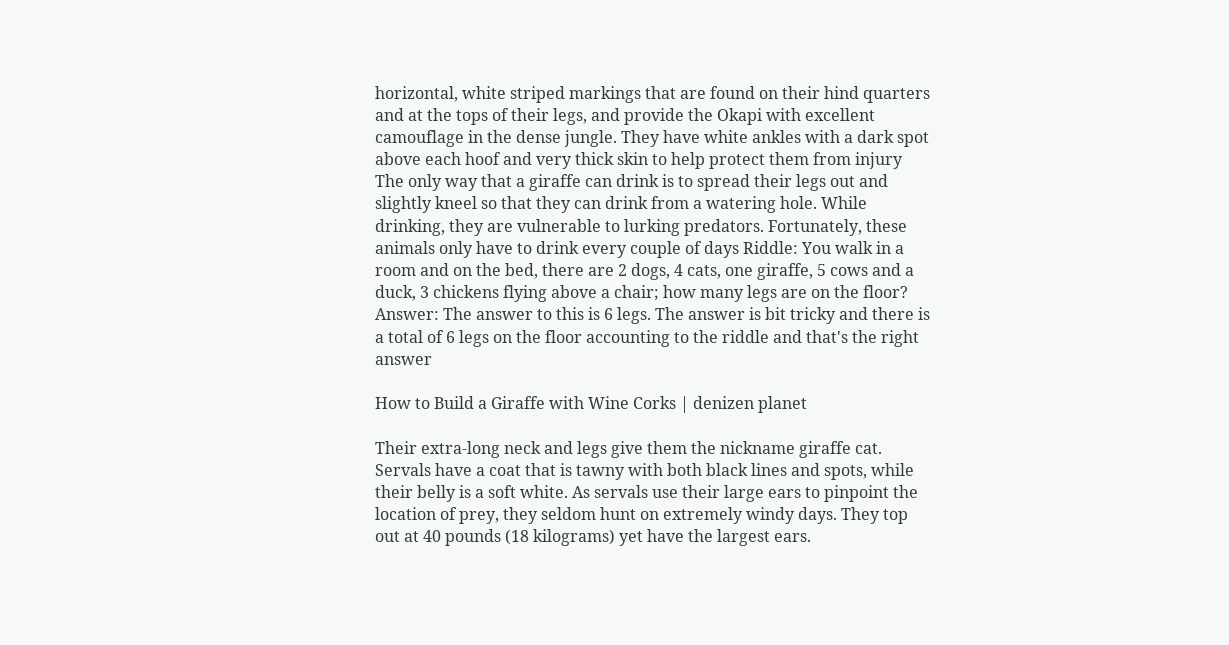horizontal, white striped markings that are found on their hind quarters and at the tops of their legs, and provide the Okapi with excellent camouflage in the dense jungle. They have white ankles with a dark spot above each hoof and very thick skin to help protect them from injury The only way that a giraffe can drink is to spread their legs out and slightly kneel so that they can drink from a watering hole. While drinking, they are vulnerable to lurking predators. Fortunately, these animals only have to drink every couple of days Riddle: You walk in a room and on the bed, there are 2 dogs, 4 cats, one giraffe, 5 cows and a duck, 3 chickens flying above a chair; how many legs are on the floor? Answer: The answer to this is 6 legs. The answer is bit tricky and there is a total of 6 legs on the floor accounting to the riddle and that's the right answer

How to Build a Giraffe with Wine Corks | denizen planet

Their extra-long neck and legs give them the nickname giraffe cat. Servals have a coat that is tawny with both black lines and spots, while their belly is a soft white. As servals use their large ears to pinpoint the location of prey, they seldom hunt on extremely windy days. They top out at 40 pounds (18 kilograms) yet have the largest ears.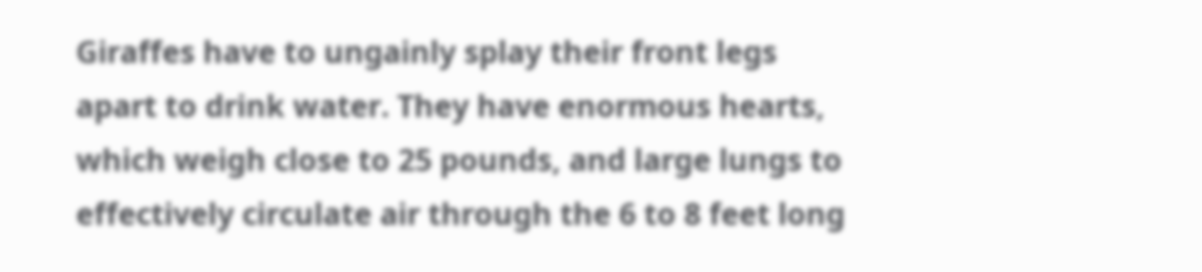Giraffes have to ungainly splay their front legs apart to drink water. They have enormous hearts, which weigh close to 25 pounds, and large lungs to effectively circulate air through the 6 to 8 feet long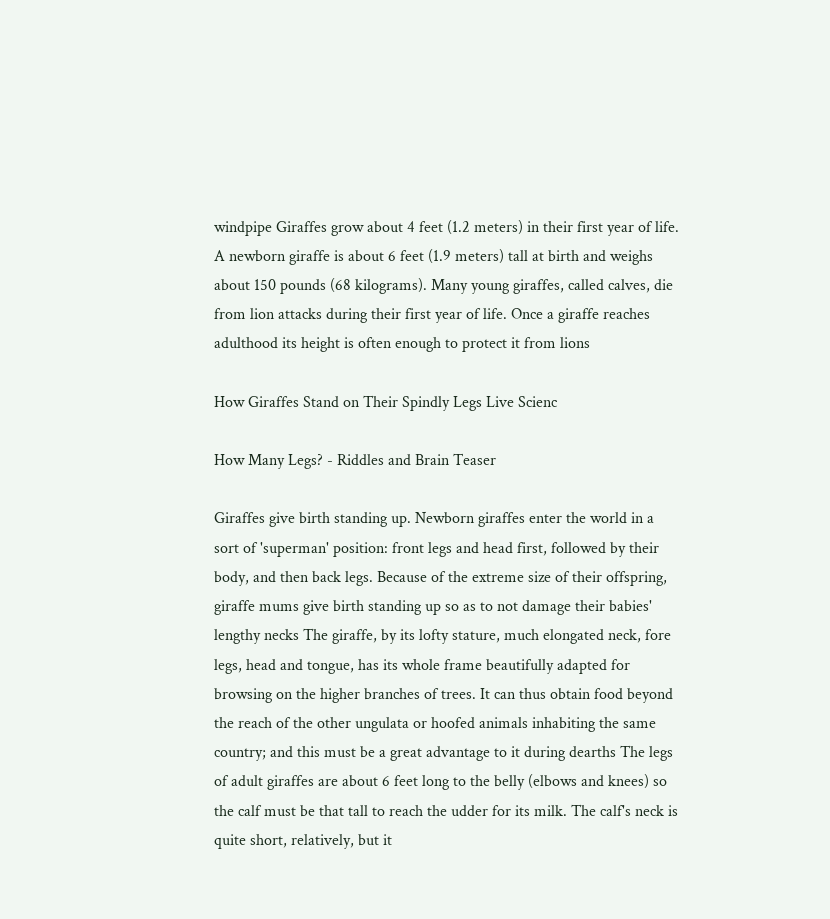windpipe Giraffes grow about 4 feet (1.2 meters) in their first year of life. A newborn giraffe is about 6 feet (1.9 meters) tall at birth and weighs about 150 pounds (68 kilograms). Many young giraffes, called calves, die from lion attacks during their first year of life. Once a giraffe reaches adulthood its height is often enough to protect it from lions

How Giraffes Stand on Their Spindly Legs Live Scienc

How Many Legs? - Riddles and Brain Teaser

Giraffes give birth standing up. Newborn giraffes enter the world in a sort of 'superman' position: front legs and head first, followed by their body, and then back legs. Because of the extreme size of their offspring, giraffe mums give birth standing up so as to not damage their babies' lengthy necks The giraffe, by its lofty stature, much elongated neck, fore legs, head and tongue, has its whole frame beautifully adapted for browsing on the higher branches of trees. It can thus obtain food beyond the reach of the other ungulata or hoofed animals inhabiting the same country; and this must be a great advantage to it during dearths The legs of adult giraffes are about 6 feet long to the belly (elbows and knees) so the calf must be that tall to reach the udder for its milk. The calf's neck is quite short, relatively, but it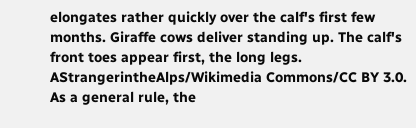elongates rather quickly over the calf's first few months. Giraffe cows deliver standing up. The calf's front toes appear first, the long legs. AStrangerintheAlps/Wikimedia Commons/CC BY 3.0. As a general rule, the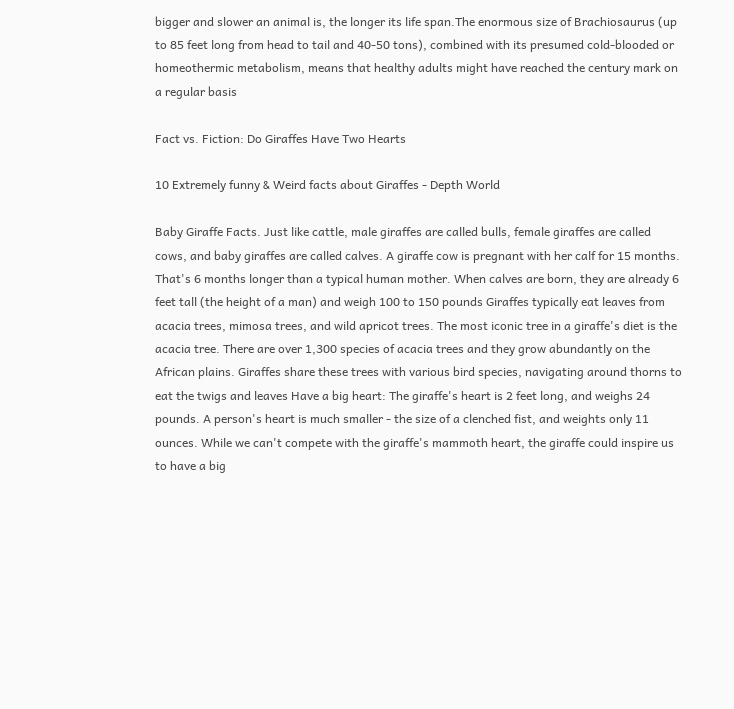bigger and slower an animal is, the longer its life span.The enormous size of Brachiosaurus (up to 85 feet long from head to tail and 40-50 tons), combined with its presumed cold-blooded or homeothermic metabolism, means that healthy adults might have reached the century mark on a regular basis

Fact vs. Fiction: Do Giraffes Have Two Hearts

10 Extremely funny & Weird facts about Giraffes - Depth World

Baby Giraffe Facts. Just like cattle, male giraffes are called bulls, female giraffes are called cows, and baby giraffes are called calves. A giraffe cow is pregnant with her calf for 15 months. That's 6 months longer than a typical human mother. When calves are born, they are already 6 feet tall (the height of a man) and weigh 100 to 150 pounds Giraffes typically eat leaves from acacia trees, mimosa trees, and wild apricot trees. The most iconic tree in a giraffe's diet is the acacia tree. There are over 1,300 species of acacia trees and they grow abundantly on the African plains. Giraffes share these trees with various bird species, navigating around thorns to eat the twigs and leaves Have a big heart: The giraffe's heart is 2 feet long, and weighs 24 pounds. A person's heart is much smaller - the size of a clenched fist, and weights only 11 ounces. While we can't compete with the giraffe's mammoth heart, the giraffe could inspire us to have a big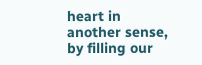heart in another sense, by filling our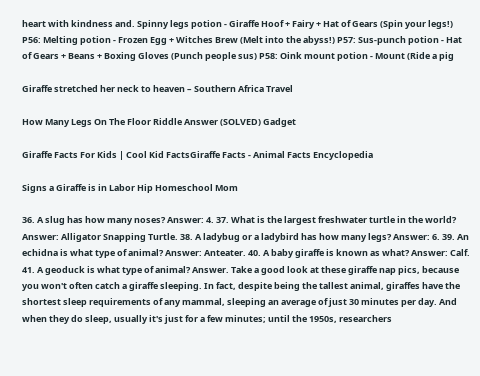heart with kindness and. Spinny legs potion - Giraffe Hoof + Fairy + Hat of Gears (Spin your legs!) P56: Melting potion - Frozen Egg + Witches Brew (Melt into the abyss!) P57: Sus-punch potion - Hat of Gears + Beans + Boxing Gloves (Punch people sus) P58: Oink mount potion - Mount (Ride a pig

Giraffe stretched her neck to heaven – Southern Africa Travel

How Many Legs On The Floor Riddle Answer (SOLVED) Gadget

Giraffe Facts For Kids | Cool Kid FactsGiraffe Facts - Animal Facts Encyclopedia

Signs a Giraffe is in Labor Hip Homeschool Mom

36. A slug has how many noses? Answer: 4. 37. What is the largest freshwater turtle in the world? Answer: Alligator Snapping Turtle. 38. A ladybug or a ladybird has how many legs? Answer: 6. 39. An echidna is what type of animal? Answer: Anteater. 40. A baby giraffe is known as what? Answer: Calf. 41. A geoduck is what type of animal? Answer. Take a good look at these giraffe nap pics, because you won't often catch a giraffe sleeping. In fact, despite being the tallest animal, giraffes have the shortest sleep requirements of any mammal, sleeping an average of just 30 minutes per day. And when they do sleep, usually it's just for a few minutes; until the 1950s, researchers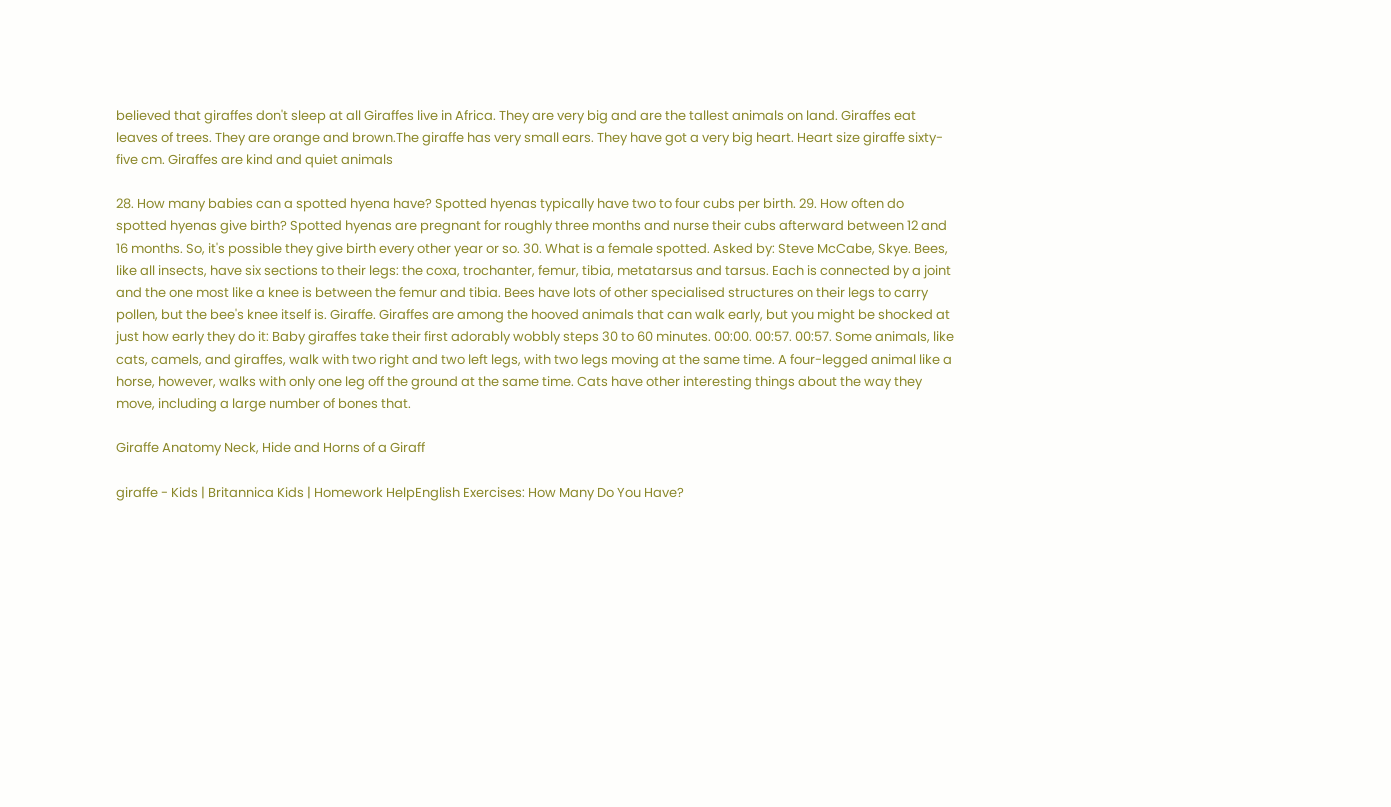believed that giraffes don't sleep at all Giraffes live in Africa. They are very big and are the tallest animals on land. Giraffes eat leaves of trees. They are orange and brown.The giraffe has very small ears. They have got a very big heart. Heart size giraffe sixty-five cm. Giraffes are kind and quiet animals

28. How many babies can a spotted hyena have? Spotted hyenas typically have two to four cubs per birth. 29. How often do spotted hyenas give birth? Spotted hyenas are pregnant for roughly three months and nurse their cubs afterward between 12 and 16 months. So, it's possible they give birth every other year or so. 30. What is a female spotted. Asked by: Steve McCabe, Skye. Bees, like all insects, have six sections to their legs: the coxa, trochanter, femur, tibia, metatarsus and tarsus. Each is connected by a joint and the one most like a knee is between the femur and tibia. Bees have lots of other specialised structures on their legs to carry pollen, but the bee's knee itself is. Giraffe. Giraffes are among the hooved animals that can walk early, but you might be shocked at just how early they do it: Baby giraffes take their first adorably wobbly steps 30 to 60 minutes. 00:00. 00:57. 00:57. Some animals, like cats, camels, and giraffes, walk with two right and two left legs, with two legs moving at the same time. A four-legged animal like a horse, however, walks with only one leg off the ground at the same time. Cats have other interesting things about the way they move, including a large number of bones that.

Giraffe Anatomy Neck, Hide and Horns of a Giraff

giraffe - Kids | Britannica Kids | Homework HelpEnglish Exercises: How Many Do You Have?